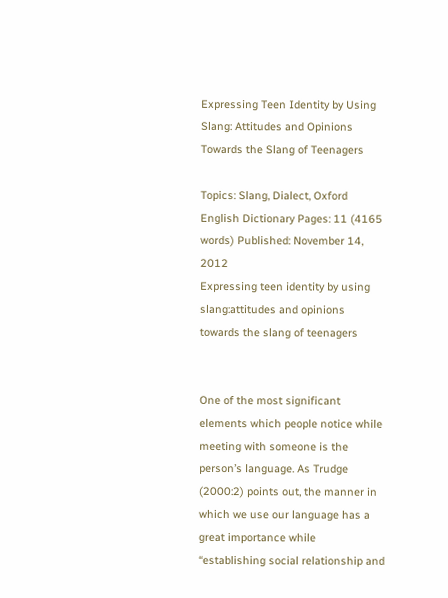Expressing Teen Identity by Using Slang: Attitudes and Opinions Towards the Slang of Teenagers

Topics: Slang, Dialect, Oxford English Dictionary Pages: 11 (4165 words) Published: November 14, 2012
Expressing teen identity by using slang:attitudes and opinions towards the slang of teenagers


One of the most significant elements which people notice while meeting with someone is the person’s language. As Trudge (2000:2) points out, the manner in which we use our language has a great importance while “establishing social relationship and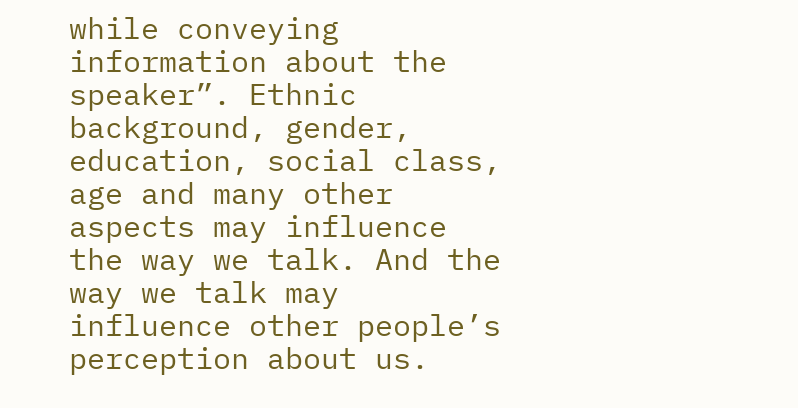while conveying information about the speaker”. Ethnic background, gender, education, social class, age and many other aspects may influence the way we talk. And the way we talk may influence other people’s perception about us.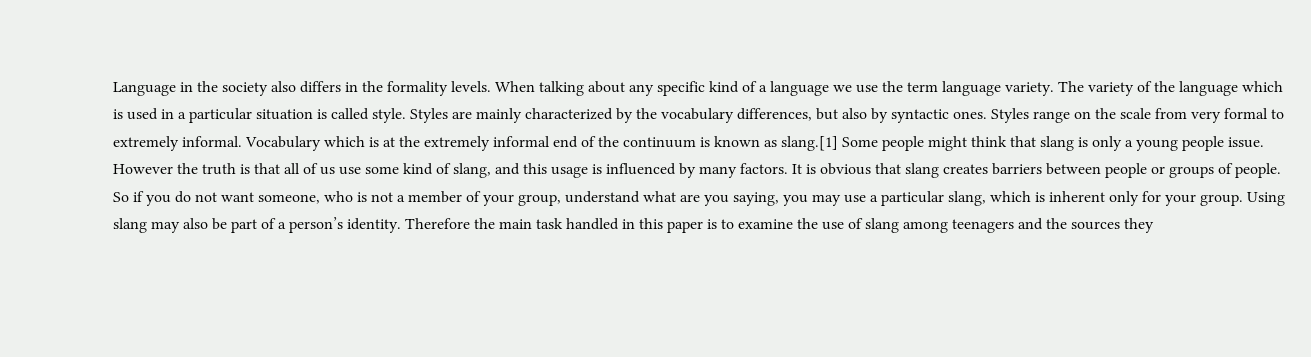Language in the society also differs in the formality levels. When talking about any specific kind of a language we use the term language variety. The variety of the language which is used in a particular situation is called style. Styles are mainly characterized by the vocabulary differences, but also by syntactic ones. Styles range on the scale from very formal to extremely informal. Vocabulary which is at the extremely informal end of the continuum is known as slang.[1] Some people might think that slang is only a young people issue. However the truth is that all of us use some kind of slang, and this usage is influenced by many factors. It is obvious that slang creates barriers between people or groups of people. So if you do not want someone, who is not a member of your group, understand what are you saying, you may use a particular slang, which is inherent only for your group. Using slang may also be part of a person’s identity. Therefore the main task handled in this paper is to examine the use of slang among teenagers and the sources they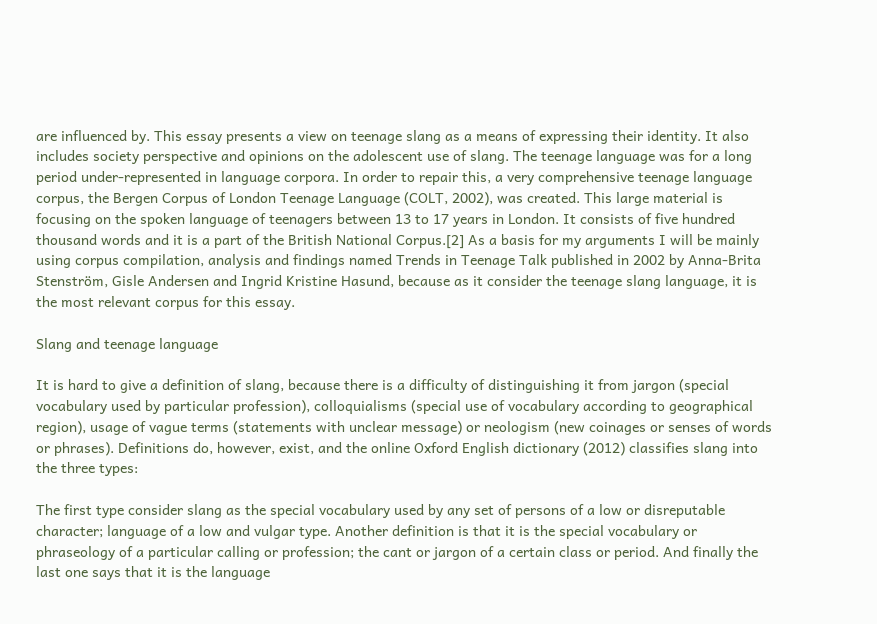are influenced by. This essay presents a view on teenage slang as a means of expressing their identity. It also includes society perspective and opinions on the adolescent use of slang. The teenage language was for a long period under-represented in language corpora. In order to repair this, a very comprehensive teenage language corpus, the Bergen Corpus of London Teenage Language (COLT, 2002), was created. This large material is focusing on the spoken language of teenagers between 13 to 17 years in London. It consists of five hundred thousand words and it is a part of the British National Corpus.[2] As a basis for my arguments I will be mainly using corpus compilation, analysis and findings named Trends in Teenage Talk published in 2002 by Anna-Brita Stenström, Gisle Andersen and Ingrid Kristine Hasund, because as it consider the teenage slang language, it is the most relevant corpus for this essay.

Slang and teenage language

It is hard to give a definition of slang, because there is a difficulty of distinguishing it from jargon (special vocabulary used by particular profession), colloquialisms (special use of vocabulary according to geographical region), usage of vague terms (statements with unclear message) or neologism (new coinages or senses of words or phrases). Definitions do, however, exist, and the online Oxford English dictionary (2012) classifies slang into the three types:

The first type consider slang as the special vocabulary used by any set of persons of a low or disreputable character; language of a low and vulgar type. Another definition is that it is the special vocabulary or phraseology of a particular calling or profession; the cant or jargon of a certain class or period. And finally the last one says that it is the language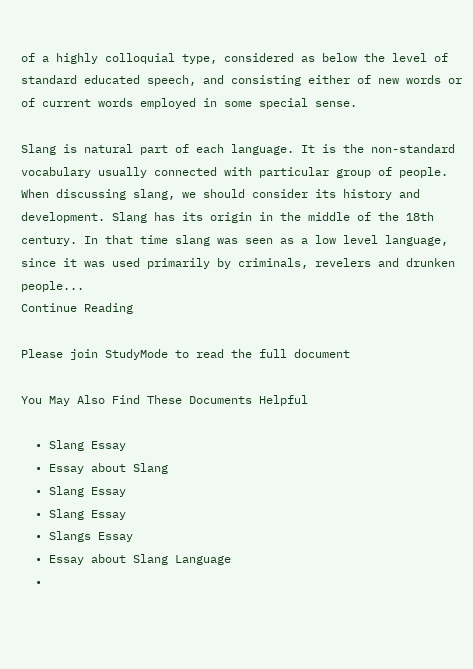of a highly colloquial type, considered as below the level of standard educated speech, and consisting either of new words or of current words employed in some special sense.

Slang is natural part of each language. It is the non-standard vocabulary usually connected with particular group of people. When discussing slang, we should consider its history and development. Slang has its origin in the middle of the 18th century. In that time slang was seen as a low level language, since it was used primarily by criminals, revelers and drunken people...
Continue Reading

Please join StudyMode to read the full document

You May Also Find These Documents Helpful

  • Slang Essay
  • Essay about Slang
  • Slang Essay
  • Slang Essay
  • Slangs Essay
  • Essay about Slang Language
  •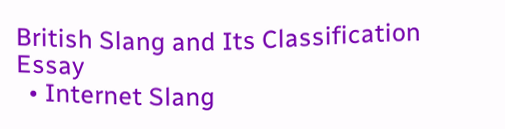British Slang and Its Classification Essay
  • Internet Slang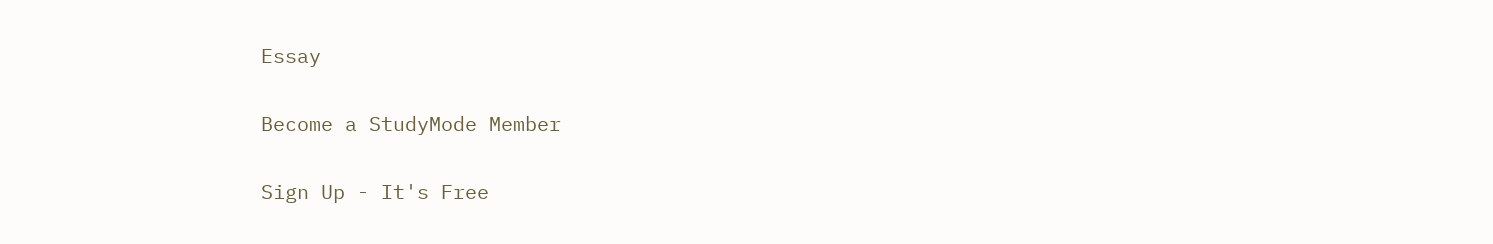Essay

Become a StudyMode Member

Sign Up - It's Free